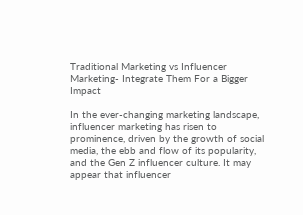Traditional Marketing vs Influencer Marketing- Integrate Them For a Bigger Impact

In the ever-changing marketing landscape, influencer marketing has risen to prominence, driven by the growth of social media, the ebb and flow of its popularity, and the Gen Z influencer culture. It may appear that influencer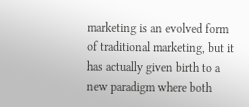marketing is an evolved form of traditional marketing, but it has actually given birth to a new paradigm where both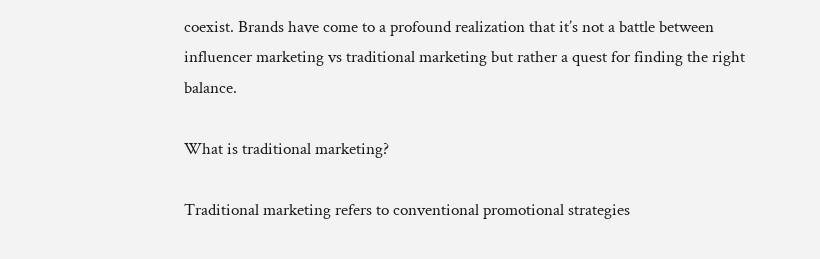coexist. Brands have come to a profound realization that it’s not a battle between influencer marketing vs traditional marketing but rather a quest for finding the right balance.

What is traditional marketing?

Traditional marketing refers to conventional promotional strategies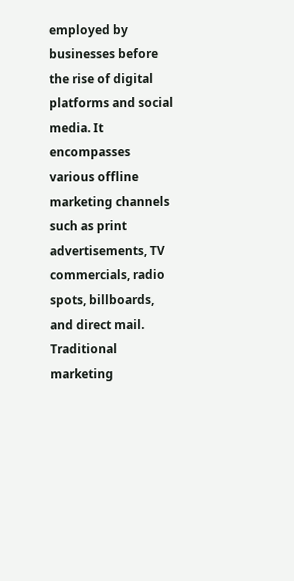employed by businesses before the rise of digital platforms and social media. It encompasses various offline marketing channels such as print advertisements, TV commercials, radio spots, billboards, and direct mail. Traditional marketing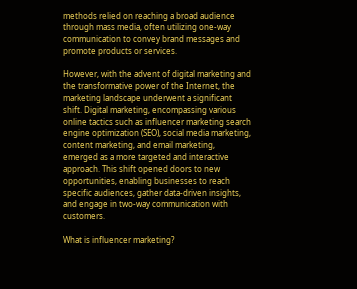methods relied on reaching a broad audience through mass media, often utilizing one-way communication to convey brand messages and promote products or services.

However, with the advent of digital marketing and the transformative power of the Internet, the marketing landscape underwent a significant shift. Digital marketing, encompassing various online tactics such as influencer marketing search engine optimization (SEO), social media marketing, content marketing, and email marketing, emerged as a more targeted and interactive approach. This shift opened doors to new opportunities, enabling businesses to reach specific audiences, gather data-driven insights, and engage in two-way communication with customers.

What is influencer marketing?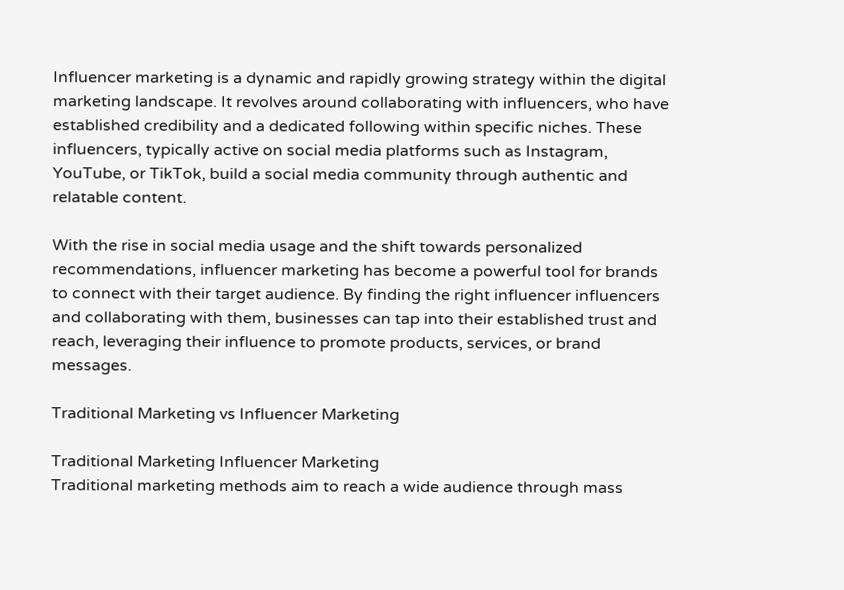Influencer marketing is a dynamic and rapidly growing strategy within the digital marketing landscape. It revolves around collaborating with influencers, who have established credibility and a dedicated following within specific niches. These influencers, typically active on social media platforms such as Instagram, YouTube, or TikTok, build a social media community through authentic and relatable content.

With the rise in social media usage and the shift towards personalized recommendations, influencer marketing has become a powerful tool for brands to connect with their target audience. By finding the right influencer influencers and collaborating with them, businesses can tap into their established trust and reach, leveraging their influence to promote products, services, or brand messages.

Traditional Marketing vs Influencer Marketing

Traditional Marketing Influencer Marketing
Traditional marketing methods aim to reach a wide audience through mass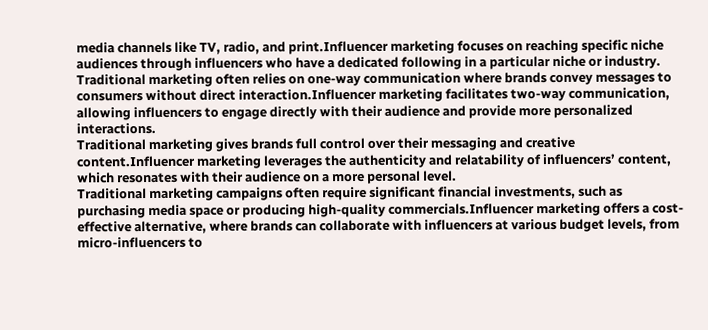media channels like TV, radio, and print.Influencer marketing focuses on reaching specific niche audiences through influencers who have a dedicated following in a particular niche or industry.
Traditional marketing often relies on one-way communication where brands convey messages to consumers without direct interaction.Influencer marketing facilitates two-way communication, allowing influencers to engage directly with their audience and provide more personalized interactions.
Traditional marketing gives brands full control over their messaging and creative content.Influencer marketing leverages the authenticity and relatability of influencers’ content, which resonates with their audience on a more personal level.
Traditional marketing campaigns often require significant financial investments, such as purchasing media space or producing high-quality commercials.Influencer marketing offers a cost-effective alternative, where brands can collaborate with influencers at various budget levels, from micro-influencers to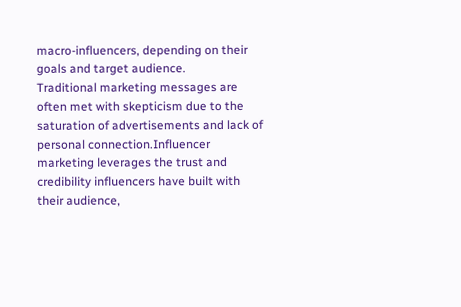macro-influencers, depending on their goals and target audience.
Traditional marketing messages are often met with skepticism due to the saturation of advertisements and lack of personal connection.Influencer marketing leverages the trust and credibility influencers have built with their audience,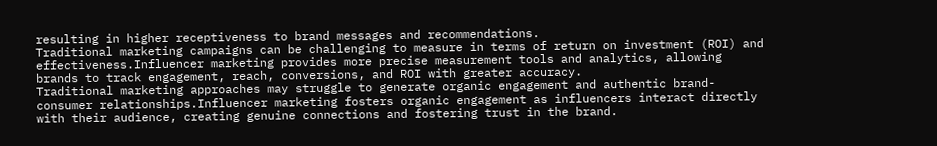resulting in higher receptiveness to brand messages and recommendations.
Traditional marketing campaigns can be challenging to measure in terms of return on investment (ROI) and effectiveness.Influencer marketing provides more precise measurement tools and analytics, allowing brands to track engagement, reach, conversions, and ROI with greater accuracy.
Traditional marketing approaches may struggle to generate organic engagement and authentic brand-consumer relationships.Influencer marketing fosters organic engagement as influencers interact directly with their audience, creating genuine connections and fostering trust in the brand.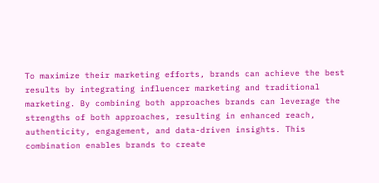To maximize their marketing efforts, brands can achieve the best results by integrating influencer marketing and traditional marketing. By combining both approaches brands can leverage the strengths of both approaches, resulting in enhanced reach, authenticity, engagement, and data-driven insights. This combination enables brands to create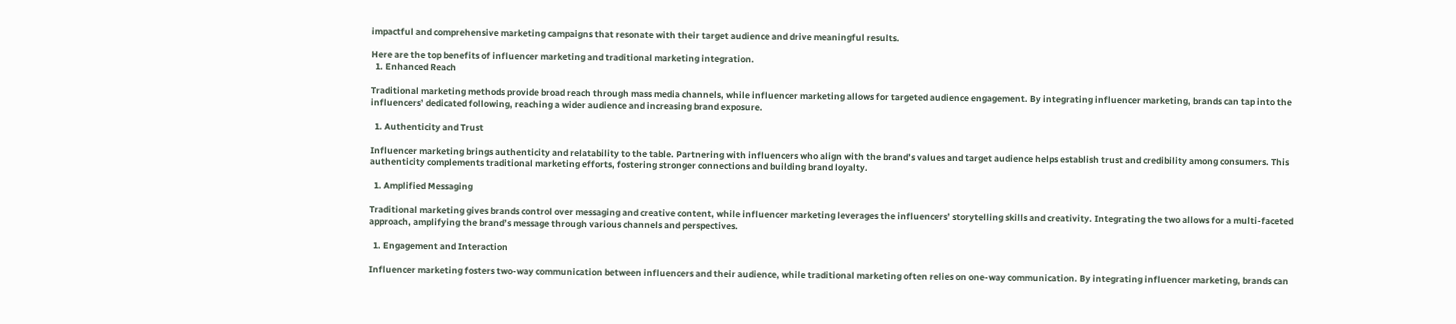impactful and comprehensive marketing campaigns that resonate with their target audience and drive meaningful results.

Here are the top benefits of influencer marketing and traditional marketing integration.
  1. Enhanced Reach

Traditional marketing methods provide broad reach through mass media channels, while influencer marketing allows for targeted audience engagement. By integrating influencer marketing, brands can tap into the influencers’ dedicated following, reaching a wider audience and increasing brand exposure.

  1. Authenticity and Trust

Influencer marketing brings authenticity and relatability to the table. Partnering with influencers who align with the brand’s values and target audience helps establish trust and credibility among consumers. This authenticity complements traditional marketing efforts, fostering stronger connections and building brand loyalty.

  1. Amplified Messaging

Traditional marketing gives brands control over messaging and creative content, while influencer marketing leverages the influencers’ storytelling skills and creativity. Integrating the two allows for a multi-faceted approach, amplifying the brand’s message through various channels and perspectives.

  1. Engagement and Interaction

Influencer marketing fosters two-way communication between influencers and their audience, while traditional marketing often relies on one-way communication. By integrating influencer marketing, brands can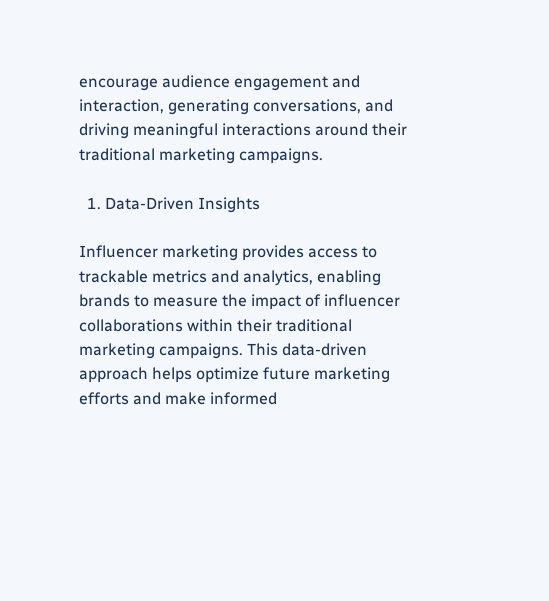encourage audience engagement and interaction, generating conversations, and driving meaningful interactions around their traditional marketing campaigns.

  1. Data-Driven Insights

Influencer marketing provides access to trackable metrics and analytics, enabling brands to measure the impact of influencer collaborations within their traditional marketing campaigns. This data-driven approach helps optimize future marketing efforts and make informed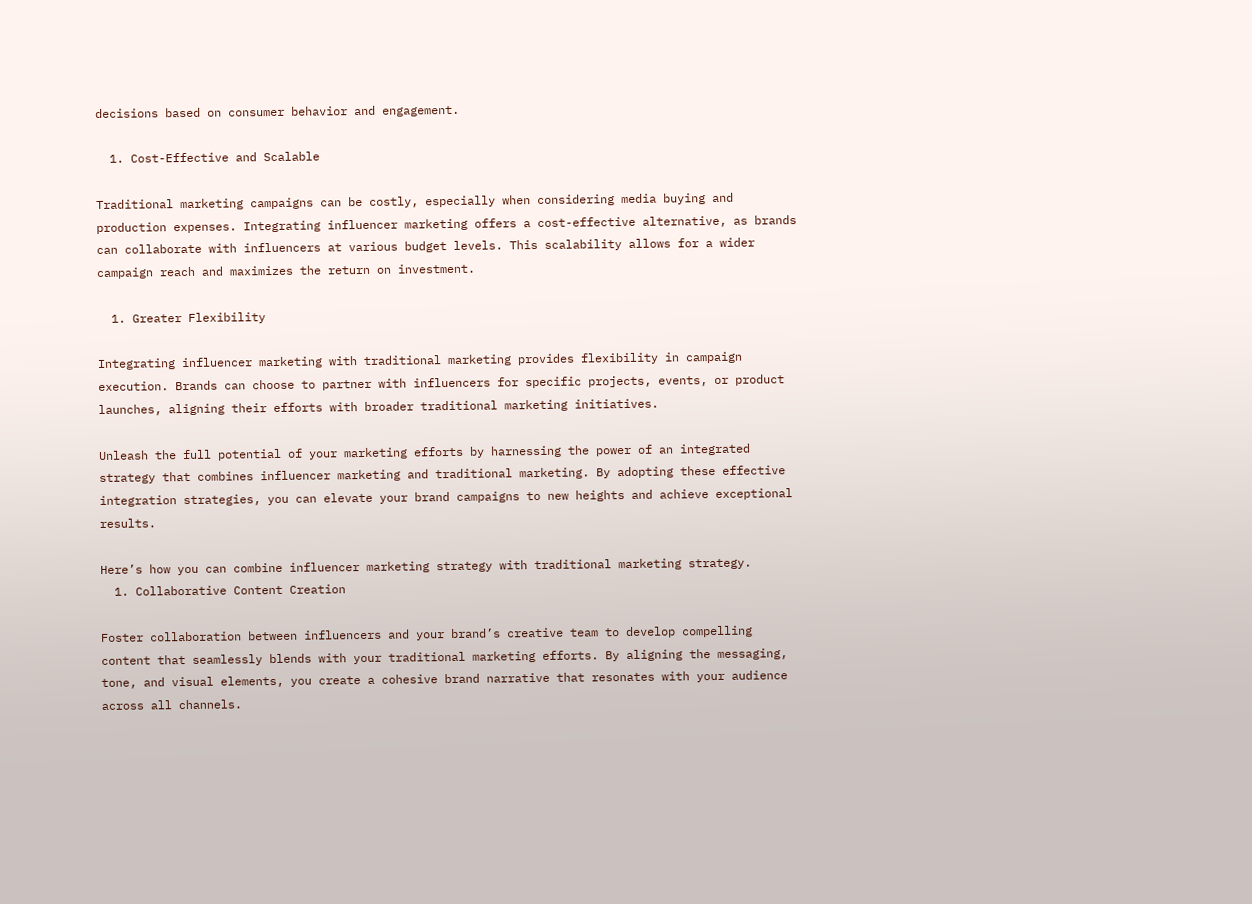decisions based on consumer behavior and engagement.

  1. Cost-Effective and Scalable

Traditional marketing campaigns can be costly, especially when considering media buying and production expenses. Integrating influencer marketing offers a cost-effective alternative, as brands can collaborate with influencers at various budget levels. This scalability allows for a wider campaign reach and maximizes the return on investment.

  1. Greater Flexibility

Integrating influencer marketing with traditional marketing provides flexibility in campaign execution. Brands can choose to partner with influencers for specific projects, events, or product launches, aligning their efforts with broader traditional marketing initiatives.

Unleash the full potential of your marketing efforts by harnessing the power of an integrated strategy that combines influencer marketing and traditional marketing. By adopting these effective integration strategies, you can elevate your brand campaigns to new heights and achieve exceptional results.

Here’s how you can combine influencer marketing strategy with traditional marketing strategy.
  1. Collaborative Content Creation

Foster collaboration between influencers and your brand’s creative team to develop compelling content that seamlessly blends with your traditional marketing efforts. By aligning the messaging, tone, and visual elements, you create a cohesive brand narrative that resonates with your audience across all channels.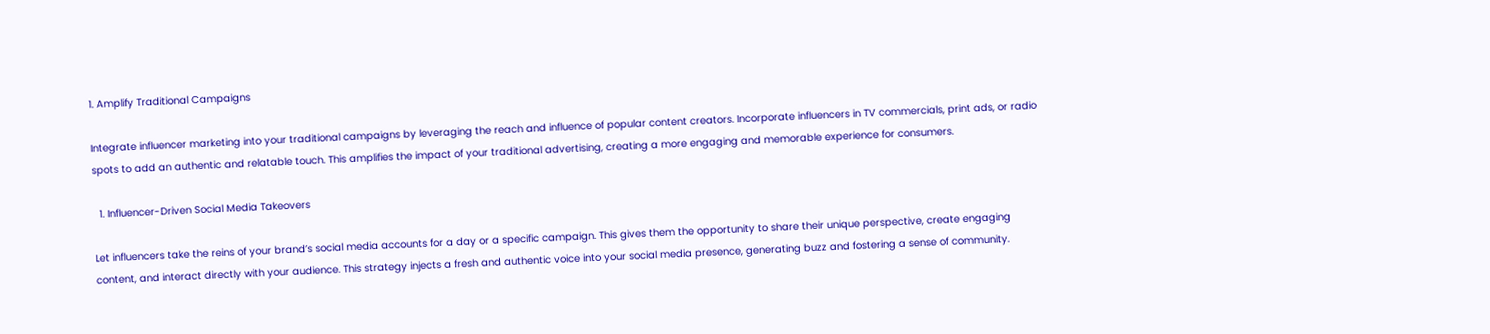1. Amplify Traditional Campaigns

Integrate influencer marketing into your traditional campaigns by leveraging the reach and influence of popular content creators. Incorporate influencers in TV commercials, print ads, or radio spots to add an authentic and relatable touch. This amplifies the impact of your traditional advertising, creating a more engaging and memorable experience for consumers.

  1. Influencer-Driven Social Media Takeovers

Let influencers take the reins of your brand’s social media accounts for a day or a specific campaign. This gives them the opportunity to share their unique perspective, create engaging content, and interact directly with your audience. This strategy injects a fresh and authentic voice into your social media presence, generating buzz and fostering a sense of community.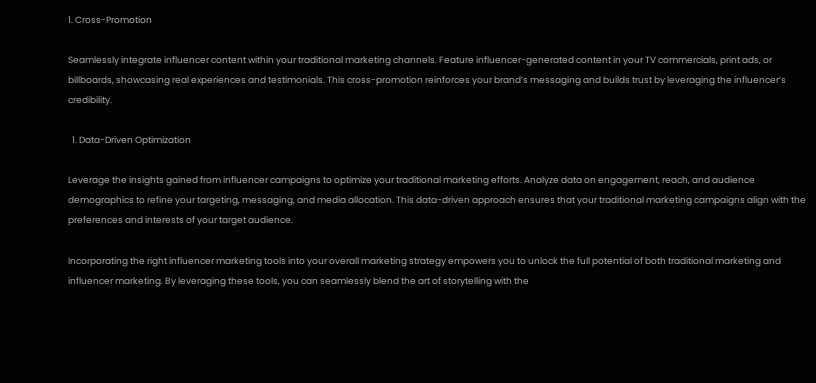1. Cross-Promotion

Seamlessly integrate influencer content within your traditional marketing channels. Feature influencer-generated content in your TV commercials, print ads, or billboards, showcasing real experiences and testimonials. This cross-promotion reinforces your brand’s messaging and builds trust by leveraging the influencer’s credibility.

  1. Data-Driven Optimization

Leverage the insights gained from influencer campaigns to optimize your traditional marketing efforts. Analyze data on engagement, reach, and audience demographics to refine your targeting, messaging, and media allocation. This data-driven approach ensures that your traditional marketing campaigns align with the preferences and interests of your target audience.

Incorporating the right influencer marketing tools into your overall marketing strategy empowers you to unlock the full potential of both traditional marketing and influencer marketing. By leveraging these tools, you can seamlessly blend the art of storytelling with the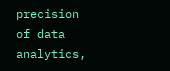precision of data analytics,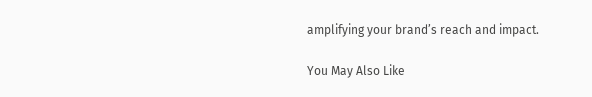amplifying your brand’s reach and impact.

You May Also Like